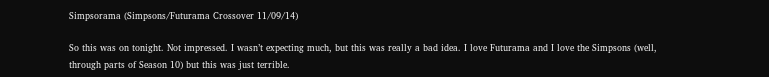Simpsorama (Simpsons/Futurama Crossover 11/09/14)

So this was on tonight. Not impressed. I wasn’t expecting much, but this was really a bad idea. I love Futurama and I love the Simpsons (well, through parts of Season 10) but this was just terrible.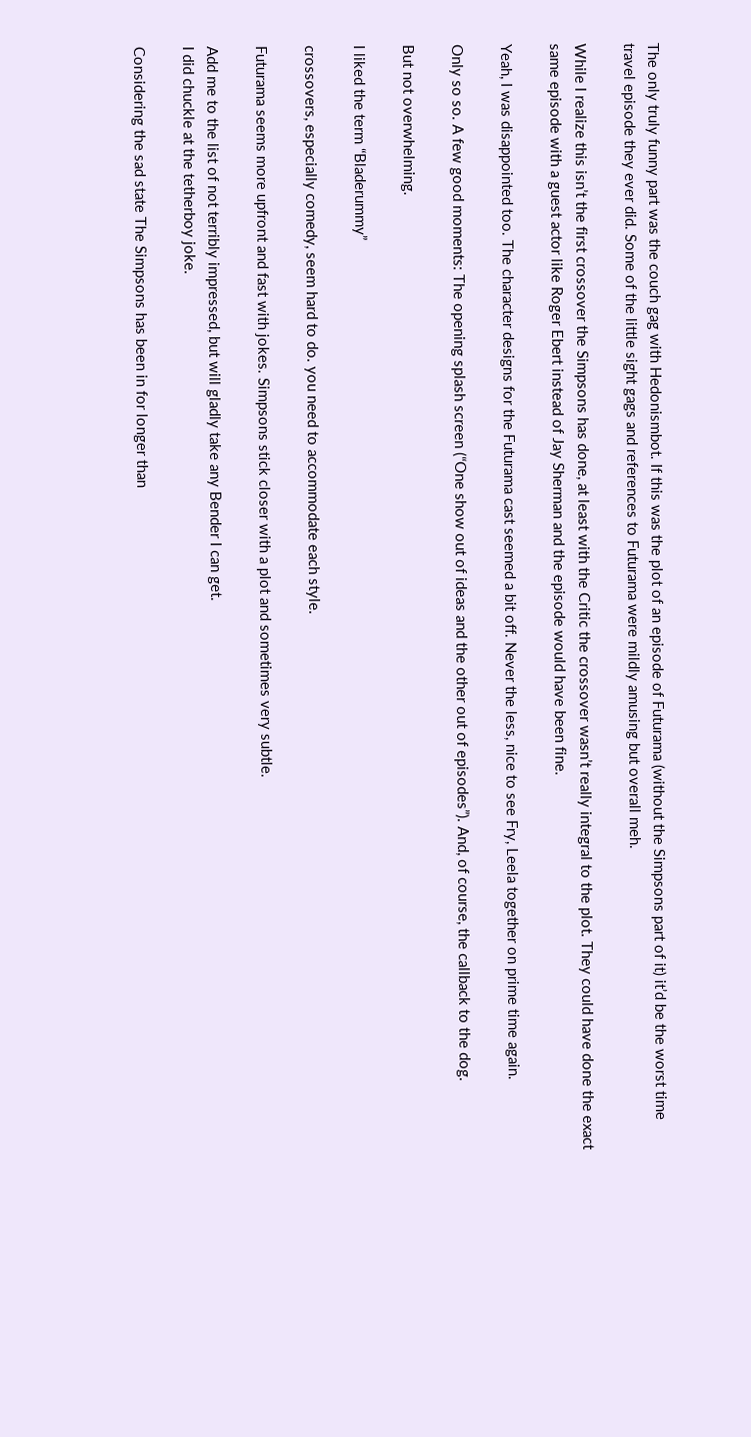The only truly funny part was the couch gag with Hedonismbot. If this was the plot of an episode of Futurama (without the Simpsons part of it) it’d be the worst time travel episode they ever did. Some of the little sight gags and references to Futurama were mildly amusing but overall meh.

While I realize this isn’t the first crossover the Simpsons has done, at least with the Critic the crossover wasn’t really integral to the plot. They could have done the exact same episode with a guest actor like Roger Ebert instead of Jay Sherman and the episode would have been fine.

Yeah, I was disappointed too. The character designs for the Futurama cast seemed a bit off. Never the less, nice to see Fry, Leela together on prime time again.

Only so so. A few good moments: The opening splash screen (“One show out of ideas and the other out of episodes”). And, of course, the callback to the dog.

But not overwhelming.

I liked the term “Bladerummy”

crossovers, especially comedy, seem hard to do. you need to accommodate each style.

Futurama seems more upfront and fast with jokes. Simpsons stick closer with a plot and sometimes very subtle.

Add me to the list of not terribly impressed, but will gladly take any Bender I can get.
I did chuckle at the tetherboy joke.

Considering the sad state The Simpsons has been in for longer than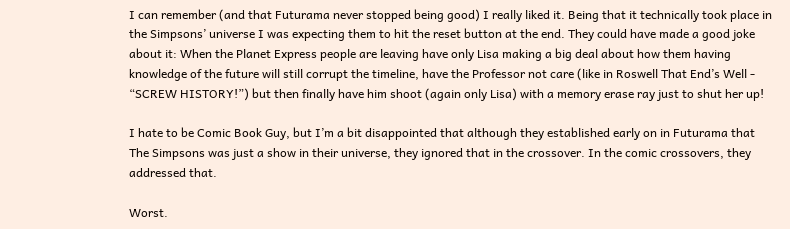I can remember (and that Futurama never stopped being good) I really liked it. Being that it technically took place in the Simpsons’ universe I was expecting them to hit the reset button at the end. They could have made a good joke about it: When the Planet Express people are leaving have only Lisa making a big deal about how them having knowledge of the future will still corrupt the timeline, have the Professor not care (like in Roswell That End’s Well - “SCREW HISTORY!”) but then finally have him shoot (again only Lisa) with a memory erase ray just to shut her up!

I hate to be Comic Book Guy, but I’m a bit disappointed that although they established early on in Futurama that The Simpsons was just a show in their universe, they ignored that in the crossover. In the comic crossovers, they addressed that.

Worst.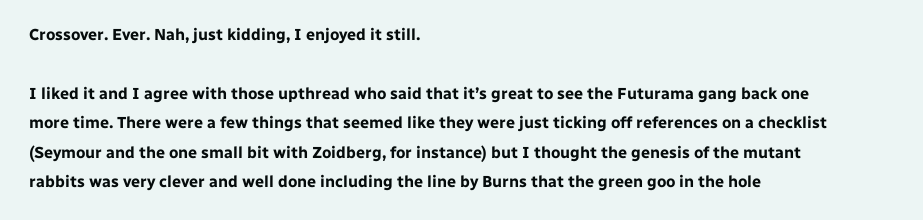Crossover. Ever. Nah, just kidding, I enjoyed it still.

I liked it and I agree with those upthread who said that it’s great to see the Futurama gang back one more time. There were a few things that seemed like they were just ticking off references on a checklist (Seymour and the one small bit with Zoidberg, for instance) but I thought the genesis of the mutant rabbits was very clever and well done including the line by Burns that the green goo in the hole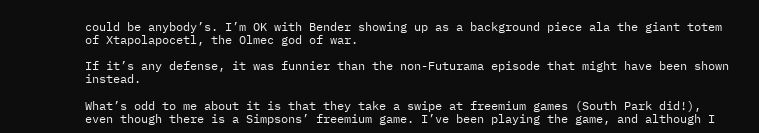could be anybody’s. I’m OK with Bender showing up as a background piece ala the giant totem of Xtapolapocetl, the Olmec god of war.

If it’s any defense, it was funnier than the non-Futurama episode that might have been shown instead.

What’s odd to me about it is that they take a swipe at freemium games (South Park did!), even though there is a Simpsons’ freemium game. I’ve been playing the game, and although I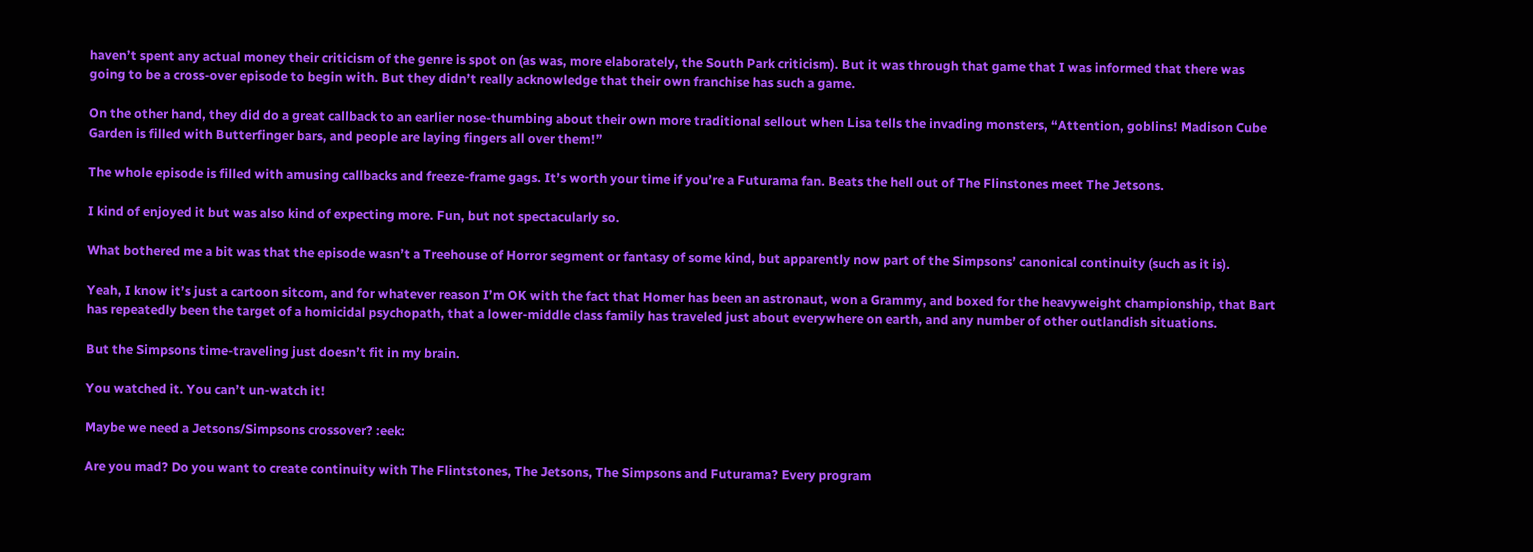haven’t spent any actual money their criticism of the genre is spot on (as was, more elaborately, the South Park criticism). But it was through that game that I was informed that there was going to be a cross-over episode to begin with. But they didn’t really acknowledge that their own franchise has such a game.

On the other hand, they did do a great callback to an earlier nose-thumbing about their own more traditional sellout when Lisa tells the invading monsters, “Attention, goblins! Madison Cube Garden is filled with Butterfinger bars, and people are laying fingers all over them!”

The whole episode is filled with amusing callbacks and freeze-frame gags. It’s worth your time if you’re a Futurama fan. Beats the hell out of The Flinstones meet The Jetsons.

I kind of enjoyed it but was also kind of expecting more. Fun, but not spectacularly so.

What bothered me a bit was that the episode wasn’t a Treehouse of Horror segment or fantasy of some kind, but apparently now part of the Simpsons’ canonical continuity (such as it is).

Yeah, I know it’s just a cartoon sitcom, and for whatever reason I’m OK with the fact that Homer has been an astronaut, won a Grammy, and boxed for the heavyweight championship, that Bart has repeatedly been the target of a homicidal psychopath, that a lower-middle class family has traveled just about everywhere on earth, and any number of other outlandish situations.

But the Simpsons time-traveling just doesn’t fit in my brain.

You watched it. You can’t un-watch it!

Maybe we need a Jetsons/Simpsons crossover? :eek:

Are you mad? Do you want to create continuity with The Flintstones, The Jetsons, The Simpsons and Futurama? Every program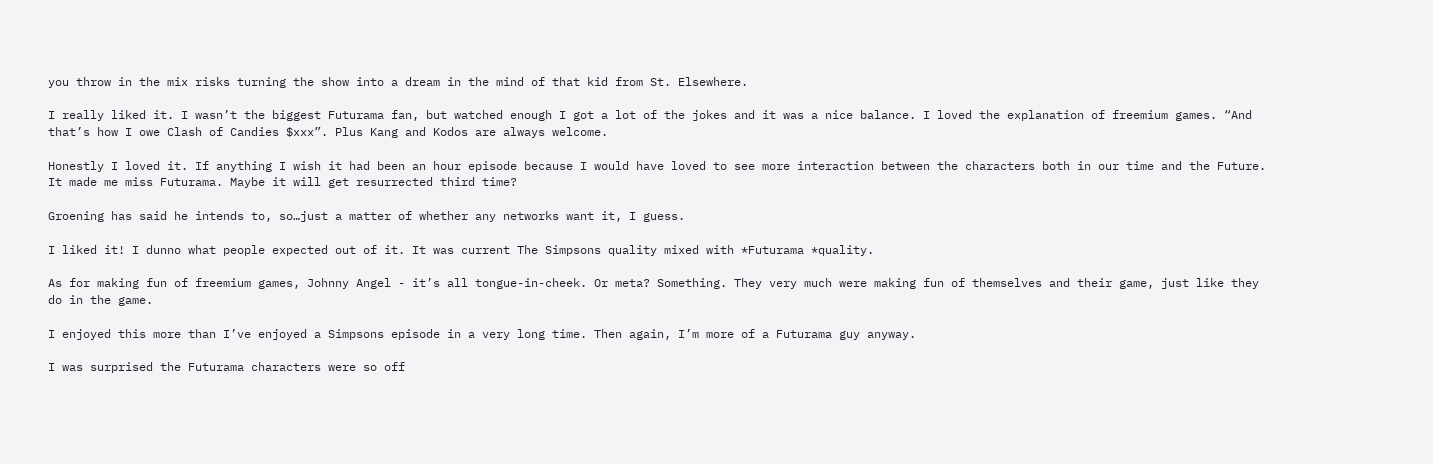you throw in the mix risks turning the show into a dream in the mind of that kid from St. Elsewhere.

I really liked it. I wasn’t the biggest Futurama fan, but watched enough I got a lot of the jokes and it was a nice balance. I loved the explanation of freemium games. “And that’s how I owe Clash of Candies $xxx”. Plus Kang and Kodos are always welcome.

Honestly I loved it. If anything I wish it had been an hour episode because I would have loved to see more interaction between the characters both in our time and the Future. It made me miss Futurama. Maybe it will get resurrected third time?

Groening has said he intends to, so…just a matter of whether any networks want it, I guess.

I liked it! I dunno what people expected out of it. It was current The Simpsons quality mixed with *Futurama *quality.

As for making fun of freemium games, Johnny Angel - it’s all tongue-in-cheek. Or meta? Something. They very much were making fun of themselves and their game, just like they do in the game.

I enjoyed this more than I’ve enjoyed a Simpsons episode in a very long time. Then again, I’m more of a Futurama guy anyway.

I was surprised the Futurama characters were so off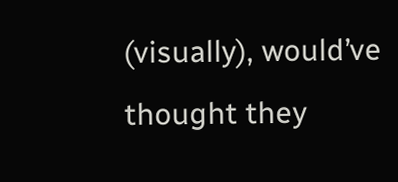(visually), would’ve thought they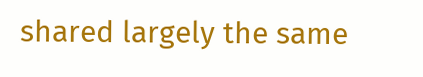shared largely the same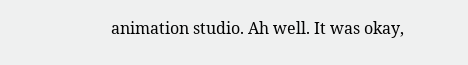animation studio. Ah well. It was okay,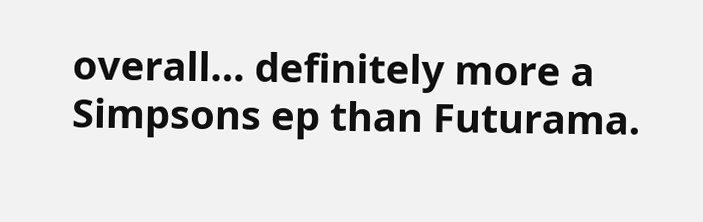overall… definitely more a Simpsons ep than Futurama.